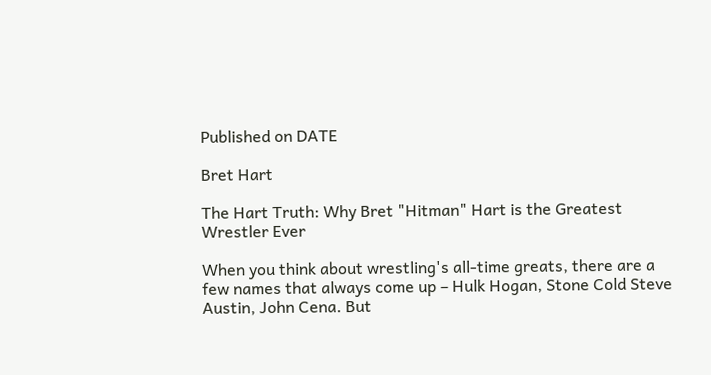Published on DATE

Bret Hart

The Hart Truth: Why Bret "Hitman" Hart is the Greatest Wrestler Ever

When you think about wrestling's all-time greats, there are a few names that always come up – Hulk Hogan, Stone Cold Steve Austin, John Cena. But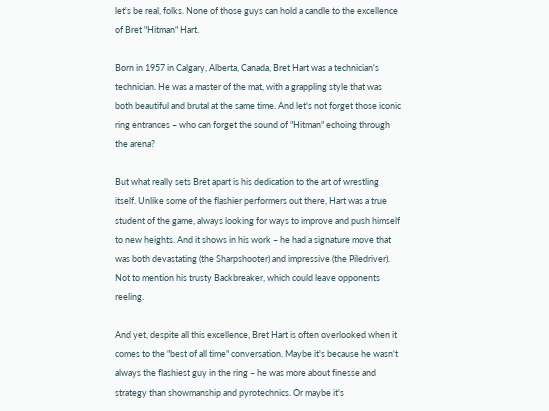let's be real, folks. None of those guys can hold a candle to the excellence of Bret "Hitman" Hart.

Born in 1957 in Calgary, Alberta, Canada, Bret Hart was a technician's technician. He was a master of the mat, with a grappling style that was both beautiful and brutal at the same time. And let's not forget those iconic ring entrances – who can forget the sound of "Hitman" echoing through the arena?

But what really sets Bret apart is his dedication to the art of wrestling itself. Unlike some of the flashier performers out there, Hart was a true student of the game, always looking for ways to improve and push himself to new heights. And it shows in his work – he had a signature move that was both devastating (the Sharpshooter) and impressive (the Piledriver). Not to mention his trusty Backbreaker, which could leave opponents reeling.

And yet, despite all this excellence, Bret Hart is often overlooked when it comes to the "best of all time" conversation. Maybe it's because he wasn't always the flashiest guy in the ring – he was more about finesse and strategy than showmanship and pyrotechnics. Or maybe it's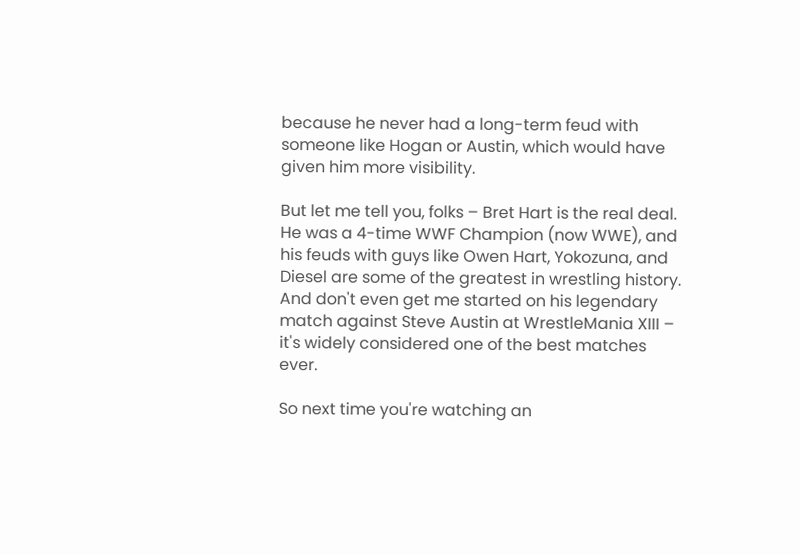because he never had a long-term feud with someone like Hogan or Austin, which would have given him more visibility.

But let me tell you, folks – Bret Hart is the real deal. He was a 4-time WWF Champion (now WWE), and his feuds with guys like Owen Hart, Yokozuna, and Diesel are some of the greatest in wrestling history. And don't even get me started on his legendary match against Steve Austin at WrestleMania XIII – it's widely considered one of the best matches ever.

So next time you're watching an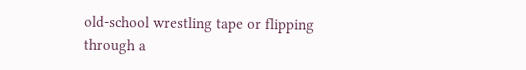old-school wrestling tape or flipping through a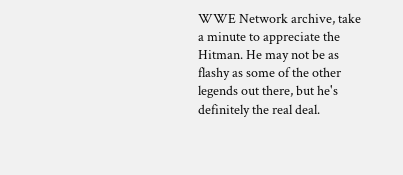WWE Network archive, take a minute to appreciate the Hitman. He may not be as flashy as some of the other legends out there, but he's definitely the real deal.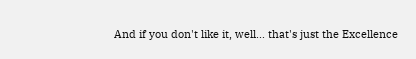And if you don't like it, well... that's just the Excellence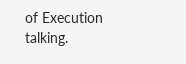of Execution talking.